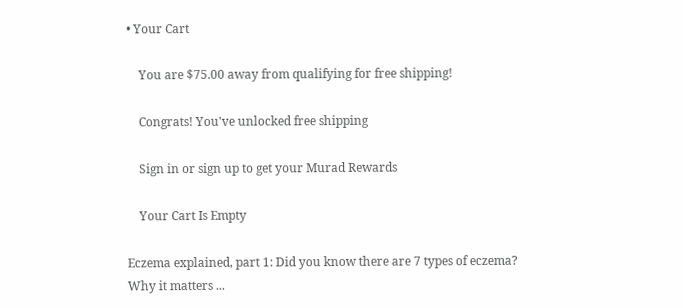• Your Cart

    You are $75.00 away from qualifying for free shipping!

    Congrats! You've unlocked free shipping

    Sign in or sign up to get your Murad Rewards

    Your Cart Is Empty

Eczema explained, part 1: Did you know there are 7 types of eczema? Why it matters ...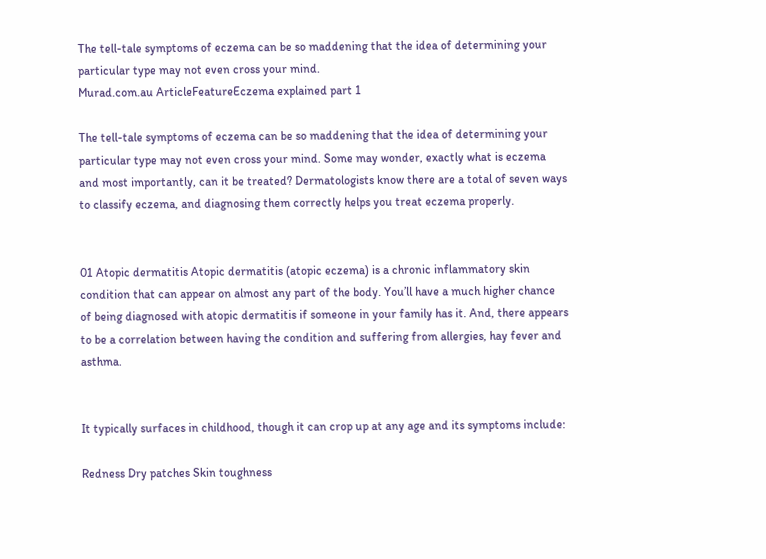The tell-tale symptoms of eczema can be so maddening that the idea of determining your particular type may not even cross your mind.
Murad.com.au ArticleFeatureEczema explained part 1

The tell-tale symptoms of eczema can be so maddening that the idea of determining your particular type may not even cross your mind. Some may wonder, exactly what is eczema and most importantly, can it be treated? Dermatologists know there are a total of seven ways to classify eczema, and diagnosing them correctly helps you treat eczema properly.


01 Atopic dermatitis Atopic dermatitis (atopic eczema) is a chronic inflammatory skin condition that can appear on almost any part of the body. You’ll have a much higher chance of being diagnosed with atopic dermatitis if someone in your family has it. And, there appears to be a correlation between having the condition and suffering from allergies, hay fever and asthma.


It typically surfaces in childhood, though it can crop up at any age and its symptoms include:

Redness Dry patches Skin toughness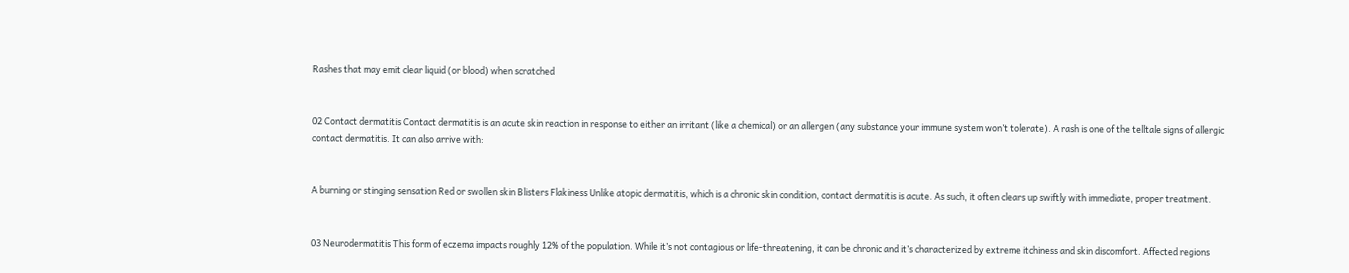Rashes that may emit clear liquid (or blood) when scratched


02 Contact dermatitis Contact dermatitis is an acute skin reaction in response to either an irritant (like a chemical) or an allergen (any substance your immune system won’t tolerate). A rash is one of the telltale signs of allergic contact dermatitis. It can also arrive with:


A burning or stinging sensation Red or swollen skin Blisters Flakiness Unlike atopic dermatitis, which is a chronic skin condition, contact dermatitis is acute. As such, it often clears up swiftly with immediate, proper treatment.


03 Neurodermatitis This form of eczema impacts roughly 12% of the population. While it’s not contagious or life-threatening, it can be chronic and it’s characterized by extreme itchiness and skin discomfort. Affected regions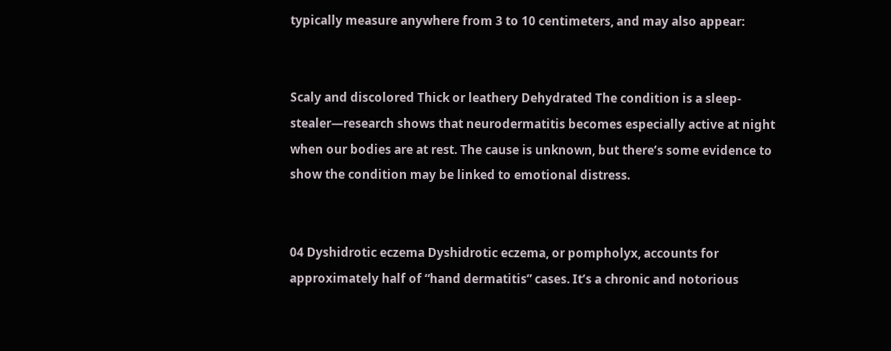typically measure anywhere from 3 to 10 centimeters, and may also appear:


Scaly and discolored Thick or leathery Dehydrated The condition is a sleep-stealer—research shows that neurodermatitis becomes especially active at night when our bodies are at rest. The cause is unknown, but there’s some evidence to show the condition may be linked to emotional distress.


04 Dyshidrotic eczema Dyshidrotic eczema, or pompholyx, accounts for approximately half of “hand dermatitis” cases. It’s a chronic and notorious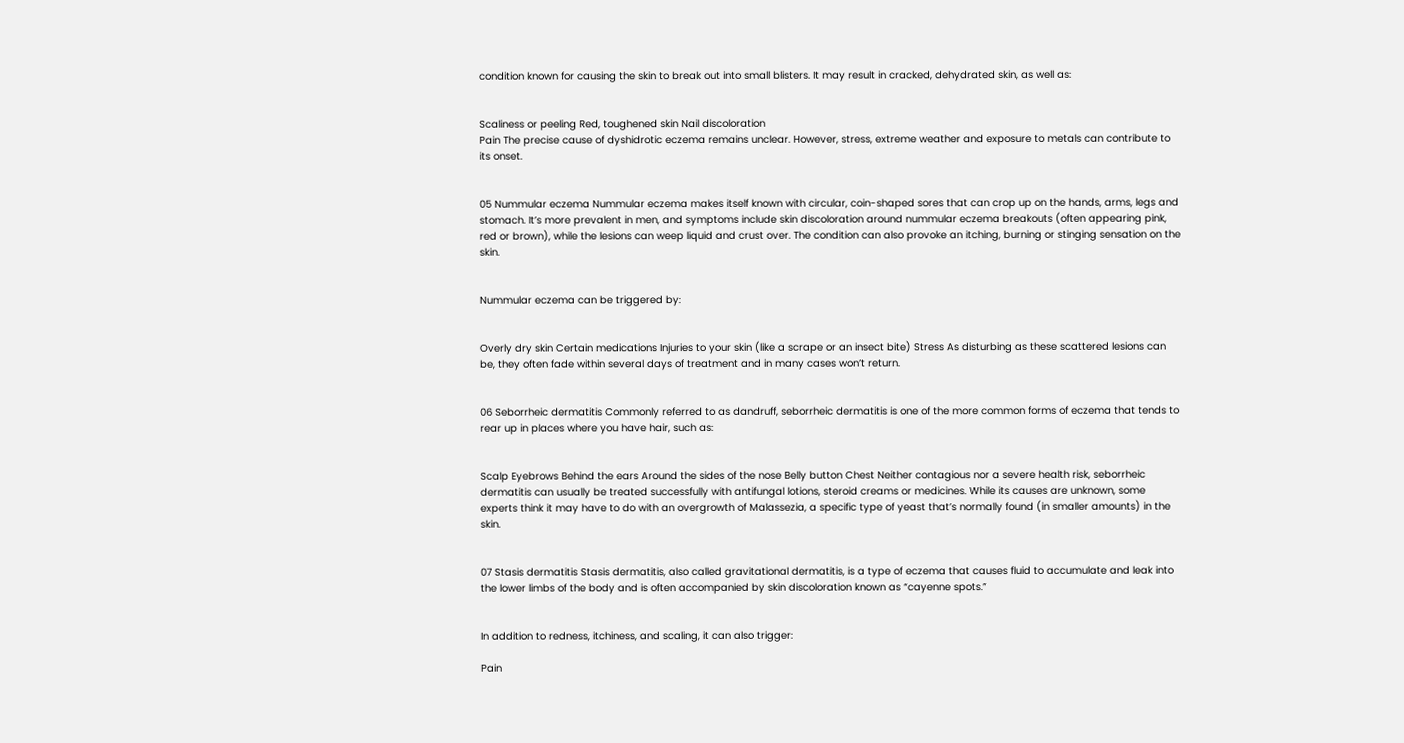condition known for causing the skin to break out into small blisters. It may result in cracked, dehydrated skin, as well as:


Scaliness or peeling Red, toughened skin Nail discoloration
Pain The precise cause of dyshidrotic eczema remains unclear. However, stress, extreme weather and exposure to metals can contribute to its onset.


05 Nummular eczema Nummular eczema makes itself known with circular, coin-shaped sores that can crop up on the hands, arms, legs and stomach. It’s more prevalent in men, and symptoms include skin discoloration around nummular eczema breakouts (often appearing pink, red or brown), while the lesions can weep liquid and crust over. The condition can also provoke an itching, burning or stinging sensation on the skin.


Nummular eczema can be triggered by:


Overly dry skin Certain medications Injuries to your skin (like a scrape or an insect bite) Stress As disturbing as these scattered lesions can be, they often fade within several days of treatment and in many cases won’t return.


06 Seborrheic dermatitis Commonly referred to as dandruff, seborrheic dermatitis is one of the more common forms of eczema that tends to rear up in places where you have hair, such as:


Scalp Eyebrows Behind the ears Around the sides of the nose Belly button Chest Neither contagious nor a severe health risk, seborrheic dermatitis can usually be treated successfully with antifungal lotions, steroid creams or medicines. While its causes are unknown, some experts think it may have to do with an overgrowth of Malassezia, a specific type of yeast that’s normally found (in smaller amounts) in the skin.


07 Stasis dermatitis Stasis dermatitis, also called gravitational dermatitis, is a type of eczema that causes fluid to accumulate and leak into the lower limbs of the body and is often accompanied by skin discoloration known as “cayenne spots.”


In addition to redness, itchiness, and scaling, it can also trigger:

Pain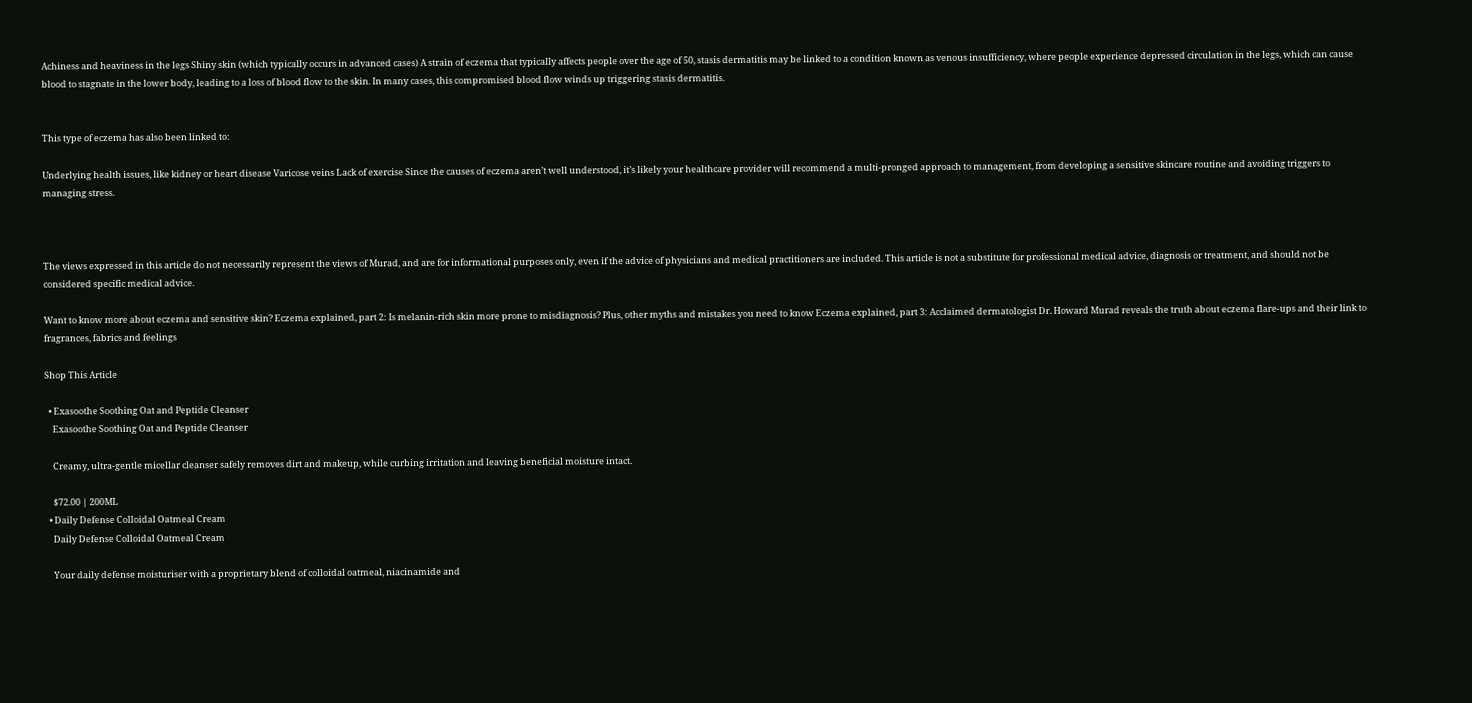Achiness and heaviness in the legs Shiny skin (which typically occurs in advanced cases) A strain of eczema that typically affects people over the age of 50, stasis dermatitis may be linked to a condition known as venous insufficiency, where people experience depressed circulation in the legs, which can cause blood to stagnate in the lower body, leading to a loss of blood flow to the skin. In many cases, this compromised blood flow winds up triggering stasis dermatitis.


This type of eczema has also been linked to:

Underlying health issues, like kidney or heart disease Varicose veins Lack of exercise Since the causes of eczema aren’t well understood, it’s likely your healthcare provider will recommend a multi-pronged approach to management, from developing a sensitive skincare routine and avoiding triggers to managing stress.



The views expressed in this article do not necessarily represent the views of Murad, and are for informational purposes only, even if the advice of physicians and medical practitioners are included. This article is not a substitute for professional medical advice, diagnosis or treatment, and should not be considered specific medical advice.

Want to know more about eczema and sensitive skin? Eczema explained, part 2: Is melanin-rich skin more prone to misdiagnosis? Plus, other myths and mistakes you need to know Eczema explained, part 3: Acclaimed dermatologist Dr. Howard Murad reveals the truth about eczema flare-ups and their link to fragrances, fabrics and feelings

Shop This Article

  • Exasoothe Soothing Oat and Peptide Cleanser
    Exasoothe Soothing Oat and Peptide Cleanser

    Creamy, ultra-gentle micellar cleanser safely removes dirt and makeup, while curbing irritation and leaving beneficial moisture intact.

    $72.00 | 200ML
  • Daily Defense Colloidal Oatmeal Cream
    Daily Defense Colloidal Oatmeal Cream

    Your daily defense moisturiser with a proprietary blend of colloidal oatmeal, niacinamide and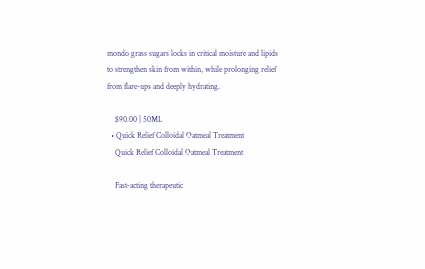mondo grass sugars locks in critical moisture and lipids to strengthen skin from within, while prolonging relief from flare-ups and deeply hydrating.

    $90.00 | 50ML
  • Quick Relief Colloidal Oatmeal Treatment
    Quick Relief Colloidal Oatmeal Treatment

    Fast-acting therapeutic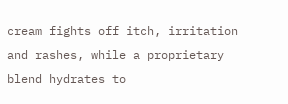cream fights off itch, irritation and rashes, while a proprietary blend hydrates to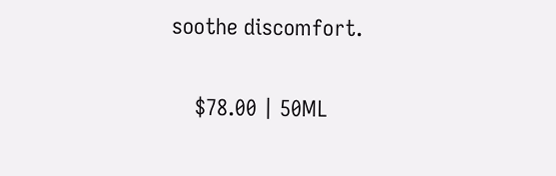soothe discomfort.

    $78.00 | 50ML